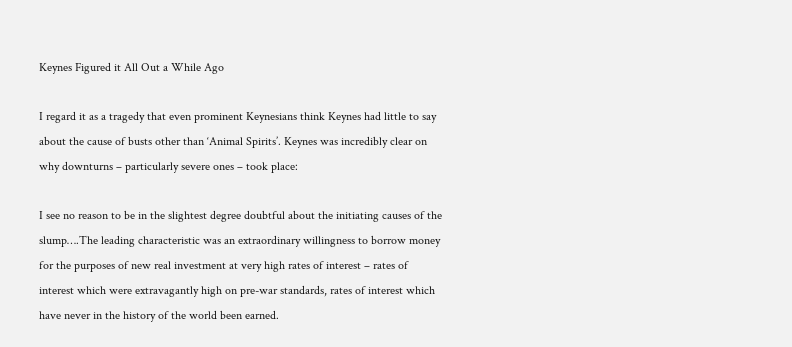Keynes Figured it All Out a While Ago

I regard it as a tragedy that even prominent Keynesians think Keynes had little to say about the cause of busts other than ‘Animal Spirits’. Keynes was incredibly clear on why downturns – particularly severe ones – took place:

I see no reason to be in the slightest degree doubtful about the initiating causes of the slump….The leading characteristic was an extraordinary willingness to borrow money for the purposes of new real investment at very high rates of interest – rates of interest which were extravagantly high on pre-war standards, rates of interest which have never in the history of the world been earned.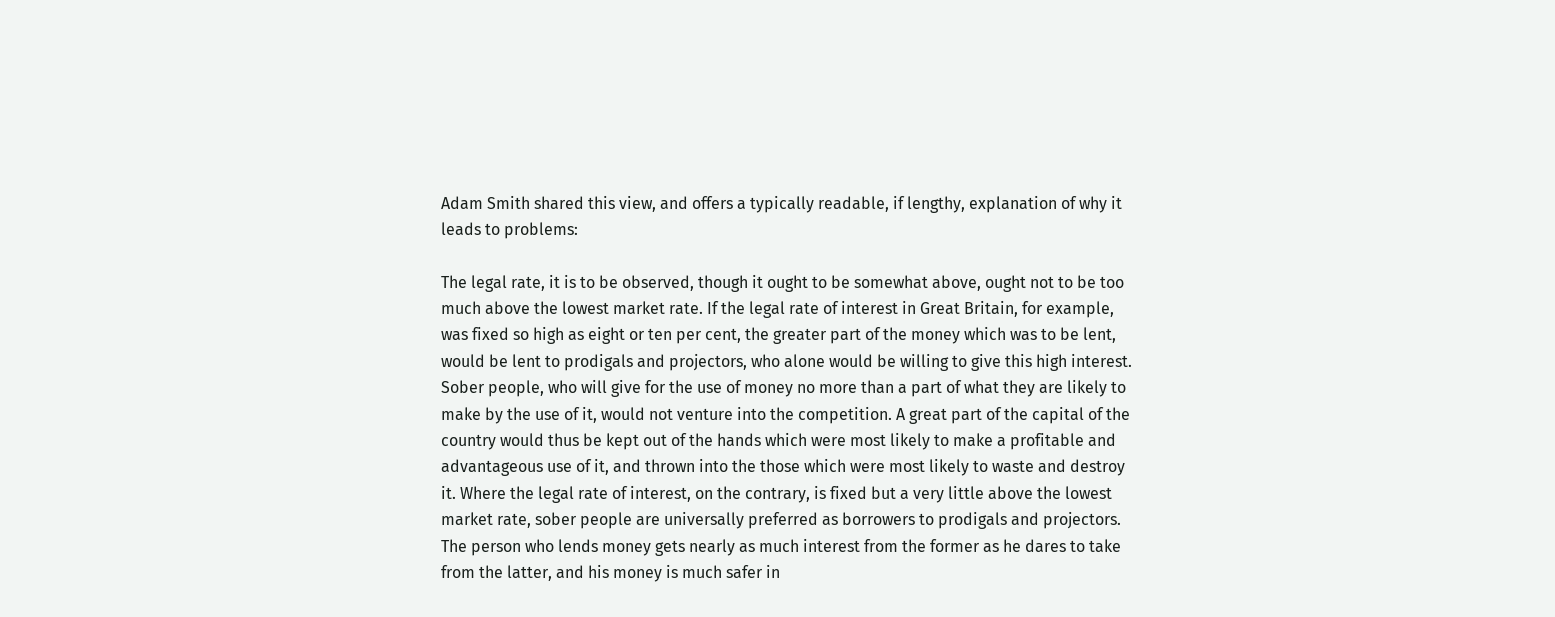Adam Smith shared this view, and offers a typically readable, if lengthy, explanation of why it leads to problems:

The legal rate, it is to be observed, though it ought to be somewhat above, ought not to be too much above the lowest market rate. If the legal rate of interest in Great Britain, for example, was fixed so high as eight or ten per cent, the greater part of the money which was to be lent, would be lent to prodigals and projectors, who alone would be willing to give this high interest. Sober people, who will give for the use of money no more than a part of what they are likely to make by the use of it, would not venture into the competition. A great part of the capital of the country would thus be kept out of the hands which were most likely to make a profitable and advantageous use of it, and thrown into the those which were most likely to waste and destroy it. Where the legal rate of interest, on the contrary, is fixed but a very little above the lowest market rate, sober people are universally preferred as borrowers to prodigals and projectors. The person who lends money gets nearly as much interest from the former as he dares to take from the latter, and his money is much safer in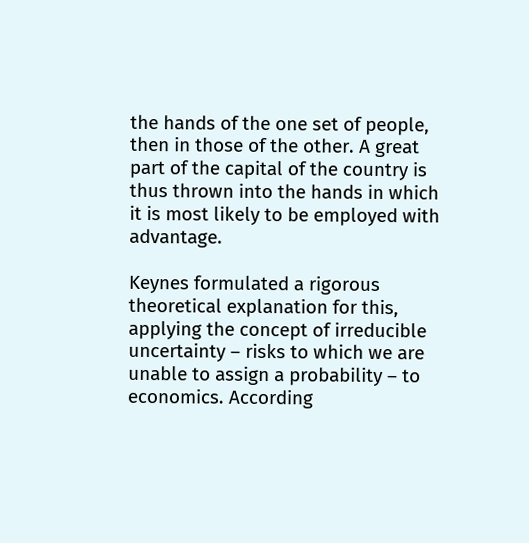the hands of the one set of people, then in those of the other. A great part of the capital of the country is thus thrown into the hands in which it is most likely to be employed with advantage.

Keynes formulated a rigorous theoretical explanation for this, applying the concept of irreducible uncertainty – risks to which we are unable to assign a probability – to economics. According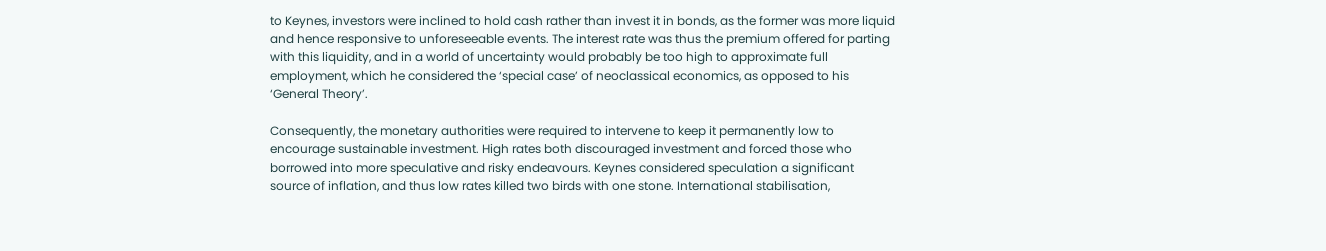to Keynes, investors were inclined to hold cash rather than invest it in bonds, as the former was more liquid and hence responsive to unforeseeable events. The interest rate was thus the premium offered for parting with this liquidity, and in a world of uncertainty would probably be too high to approximate full employment, which he considered the ‘special case’ of neoclassical economics, as opposed to his ‘General Theory’.

Consequently, the monetary authorities were required to intervene to keep it permanently low to encourage sustainable investment. High rates both discouraged investment and forced those who borrowed into more speculative and risky endeavours. Keynes considered speculation a significant source of inflation, and thus low rates killed two birds with one stone. International stabilisation,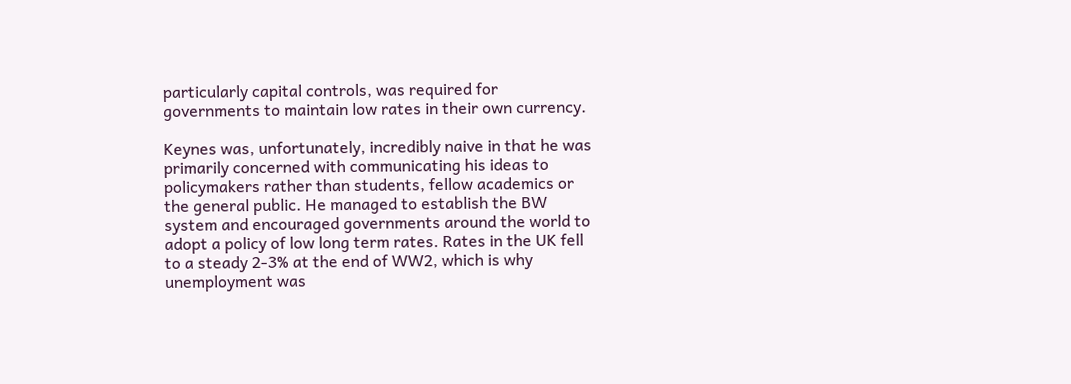particularly capital controls, was required for governments to maintain low rates in their own currency.

Keynes was, unfortunately, incredibly naive in that he was primarily concerned with communicating his ideas to policymakers rather than students, fellow academics or the general public. He managed to establish the BW system and encouraged governments around the world to adopt a policy of low long term rates. Rates in the UK fell to a steady 2-3% at the end of WW2, which is why unemployment was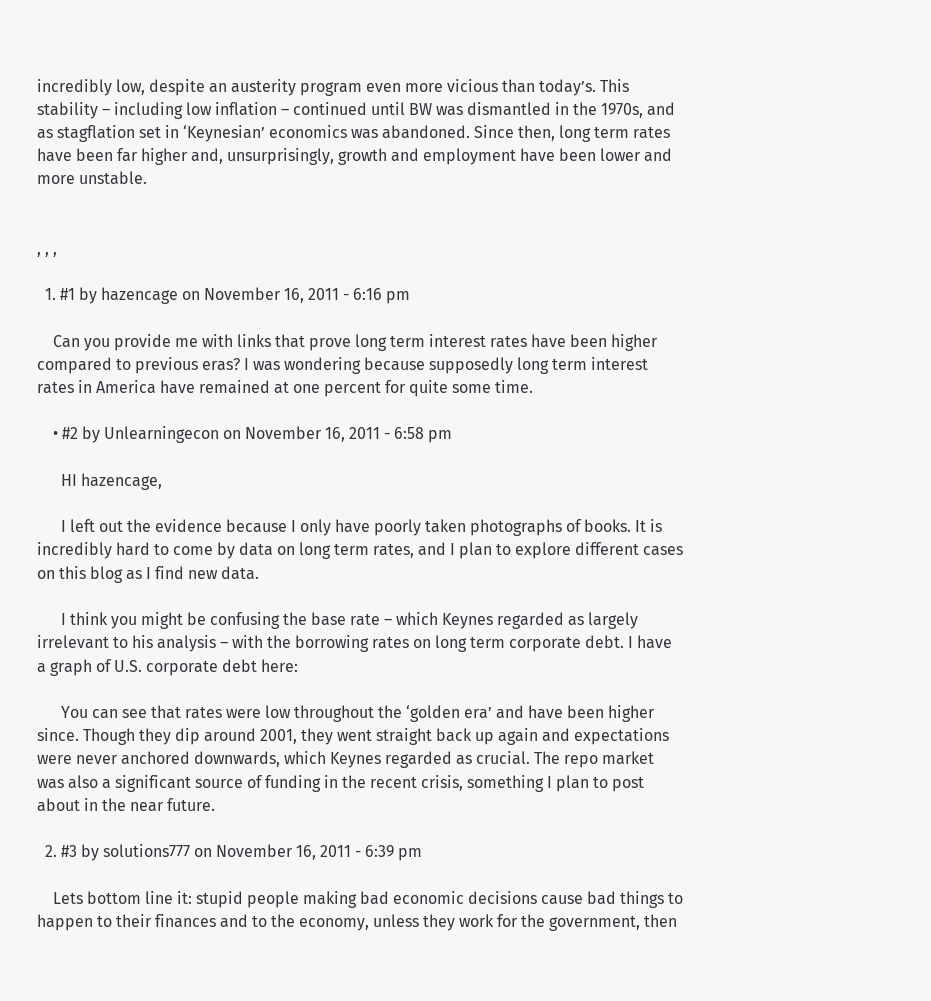incredibly low, despite an austerity program even more vicious than today’s. This stability – including low inflation – continued until BW was dismantled in the 1970s, and as stagflation set in ‘Keynesian’ economics was abandoned. Since then, long term rates have been far higher and, unsurprisingly, growth and employment have been lower and more unstable.


, , ,

  1. #1 by hazencage on November 16, 2011 - 6:16 pm

    Can you provide me with links that prove long term interest rates have been higher compared to previous eras? I was wondering because supposedly long term interest rates in America have remained at one percent for quite some time.

    • #2 by Unlearningecon on November 16, 2011 - 6:58 pm

      HI hazencage,

      I left out the evidence because I only have poorly taken photographs of books. It is incredibly hard to come by data on long term rates, and I plan to explore different cases on this blog as I find new data.

      I think you might be confusing the base rate – which Keynes regarded as largely irrelevant to his analysis – with the borrowing rates on long term corporate debt. I have a graph of U.S. corporate debt here:

      You can see that rates were low throughout the ‘golden era’ and have been higher since. Though they dip around 2001, they went straight back up again and expectations were never anchored downwards, which Keynes regarded as crucial. The repo market was also a significant source of funding in the recent crisis, something I plan to post about in the near future.

  2. #3 by solutions777 on November 16, 2011 - 6:39 pm

    Lets bottom line it: stupid people making bad economic decisions cause bad things to happen to their finances and to the economy, unless they work for the government, then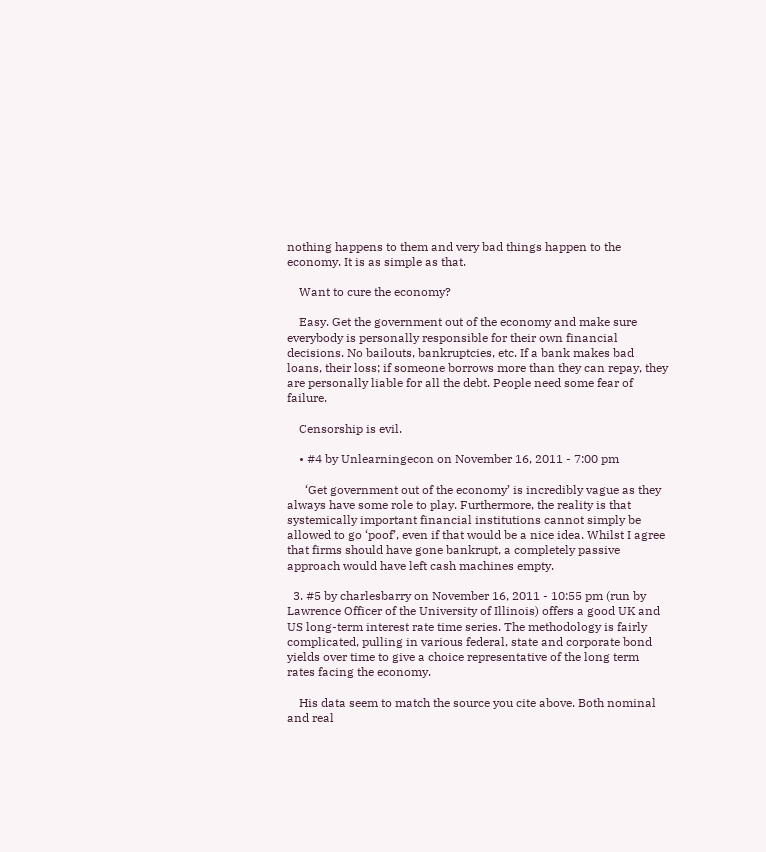nothing happens to them and very bad things happen to the economy. It is as simple as that.

    Want to cure the economy?

    Easy. Get the government out of the economy and make sure everybody is personally responsible for their own financial decisions. No bailouts, bankruptcies, etc. If a bank makes bad loans, their loss; if someone borrows more than they can repay, they are personally liable for all the debt. People need some fear of failure.

    Censorship is evil.

    • #4 by Unlearningecon on November 16, 2011 - 7:00 pm

      ‘Get government out of the economy’ is incredibly vague as they always have some role to play. Furthermore, the reality is that systemically important financial institutions cannot simply be allowed to go ‘poof’, even if that would be a nice idea. Whilst I agree that firms should have gone bankrupt, a completely passive approach would have left cash machines empty.

  3. #5 by charlesbarry on November 16, 2011 - 10:55 pm (run by Lawrence Officer of the University of Illinois) offers a good UK and US long-term interest rate time series. The methodology is fairly complicated, pulling in various federal, state and corporate bond yields over time to give a choice representative of the long term rates facing the economy.

    His data seem to match the source you cite above. Both nominal and real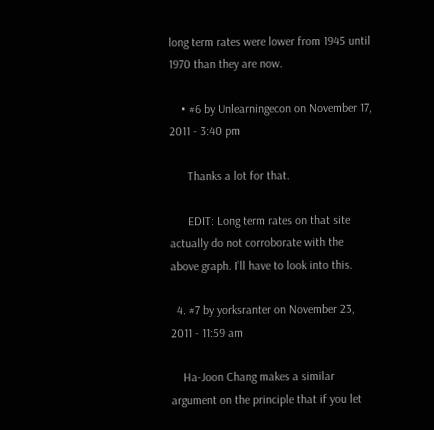long term rates were lower from 1945 until 1970 than they are now.

    • #6 by Unlearningecon on November 17, 2011 - 3:40 pm

      Thanks a lot for that.

      EDIT: Long term rates on that site actually do not corroborate with the above graph. I’ll have to look into this.

  4. #7 by yorksranter on November 23, 2011 - 11:59 am

    Ha-Joon Chang makes a similar argument on the principle that if you let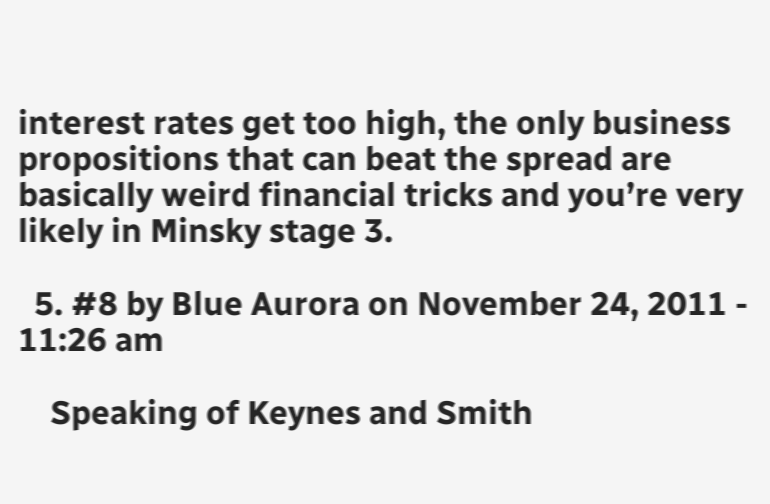interest rates get too high, the only business propositions that can beat the spread are basically weird financial tricks and you’re very likely in Minsky stage 3.

  5. #8 by Blue Aurora on November 24, 2011 - 11:26 am

    Speaking of Keynes and Smith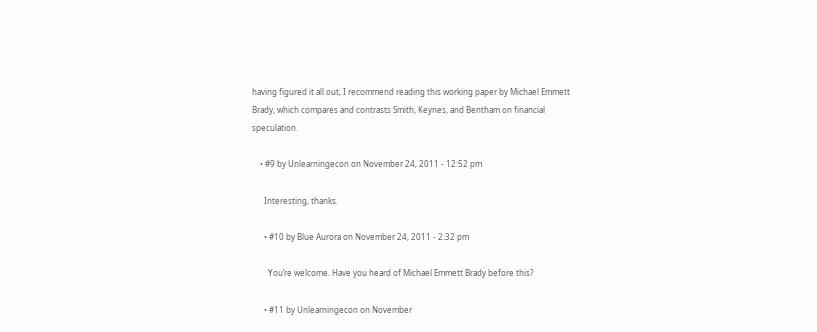having figured it all out, I recommend reading this working paper by Michael Emmett Brady, which compares and contrasts Smith, Keynes, and Bentham on financial speculation.

    • #9 by Unlearningecon on November 24, 2011 - 12:52 pm

      Interesting, thanks.

      • #10 by Blue Aurora on November 24, 2011 - 2:32 pm

        You’re welcome. Have you heard of Michael Emmett Brady before this?

      • #11 by Unlearningecon on November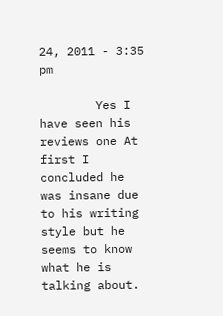24, 2011 - 3:35 pm

        Yes I have seen his reviews one At first I concluded he was insane due to his writing style but he seems to know what he is talking about.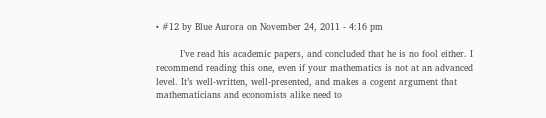• #12 by Blue Aurora on November 24, 2011 - 4:16 pm

        I’ve read his academic papers, and concluded that he is no fool either. I recommend reading this one, even if your mathematics is not at an advanced level. It’s well-written, well-presented, and makes a cogent argument that mathematicians and economists alike need to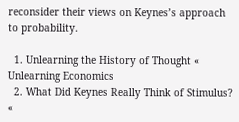reconsider their views on Keynes’s approach to probability.

  1. Unlearning the History of Thought « Unlearning Economics
  2. What Did Keynes Really Think of Stimulus? «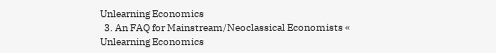Unlearning Economics
  3. An FAQ for Mainstream/Neoclassical Economists « Unlearning Economics